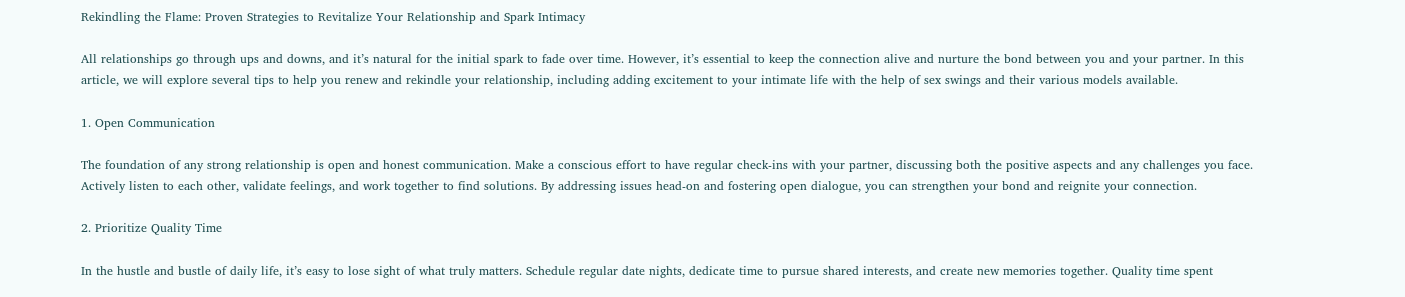Rekindling the Flame: Proven Strategies to Revitalize Your Relationship and Spark Intimacy

All relationships go through ups and downs, and it’s natural for the initial spark to fade over time. However, it’s essential to keep the connection alive and nurture the bond between you and your partner. In this article, we will explore several tips to help you renew and rekindle your relationship, including adding excitement to your intimate life with the help of sex swings and their various models available.

1. Open Communication

The foundation of any strong relationship is open and honest communication. Make a conscious effort to have regular check-ins with your partner, discussing both the positive aspects and any challenges you face. Actively listen to each other, validate feelings, and work together to find solutions. By addressing issues head-on and fostering open dialogue, you can strengthen your bond and reignite your connection.

2. Prioritize Quality Time

In the hustle and bustle of daily life, it’s easy to lose sight of what truly matters. Schedule regular date nights, dedicate time to pursue shared interests, and create new memories together. Quality time spent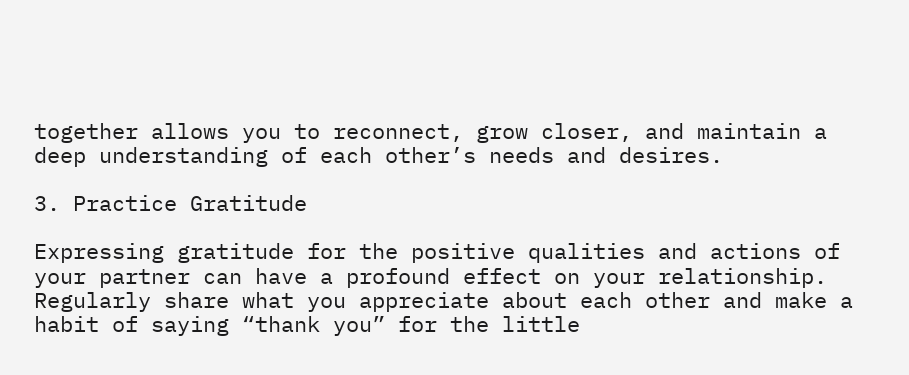together allows you to reconnect, grow closer, and maintain a deep understanding of each other’s needs and desires.

3. Practice Gratitude

Expressing gratitude for the positive qualities and actions of your partner can have a profound effect on your relationship. Regularly share what you appreciate about each other and make a habit of saying “thank you” for the little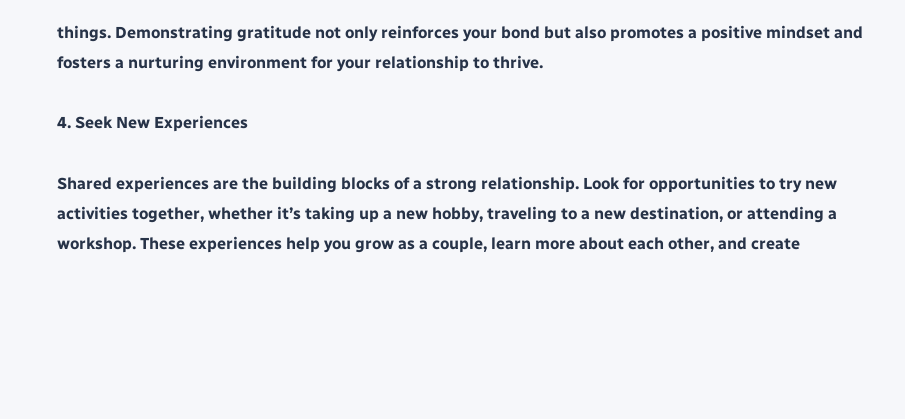things. Demonstrating gratitude not only reinforces your bond but also promotes a positive mindset and fosters a nurturing environment for your relationship to thrive.

4. Seek New Experiences

Shared experiences are the building blocks of a strong relationship. Look for opportunities to try new activities together, whether it’s taking up a new hobby, traveling to a new destination, or attending a workshop. These experiences help you grow as a couple, learn more about each other, and create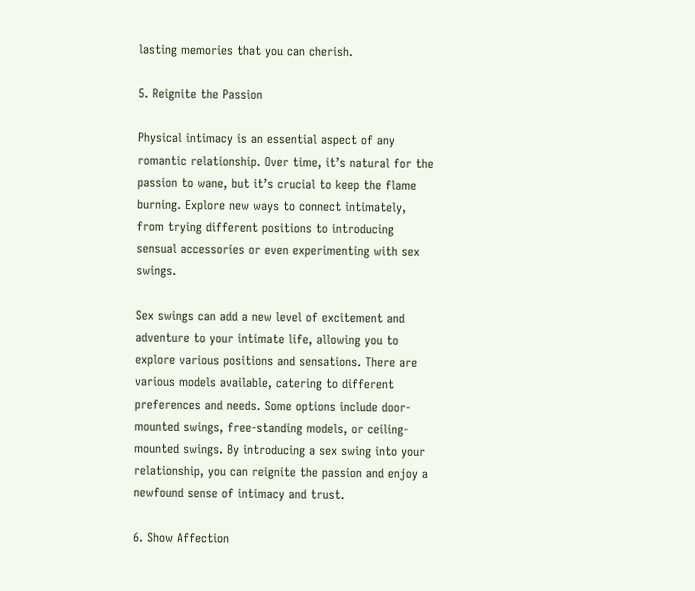lasting memories that you can cherish.

5. Reignite the Passion

Physical intimacy is an essential aspect of any romantic relationship. Over time, it’s natural for the passion to wane, but it’s crucial to keep the flame burning. Explore new ways to connect intimately, from trying different positions to introducing sensual accessories or even experimenting with sex swings.

Sex swings can add a new level of excitement and adventure to your intimate life, allowing you to explore various positions and sensations. There are various models available, catering to different preferences and needs. Some options include door-mounted swings, free-standing models, or ceiling-mounted swings. By introducing a sex swing into your relationship, you can reignite the passion and enjoy a newfound sense of intimacy and trust.

6. Show Affection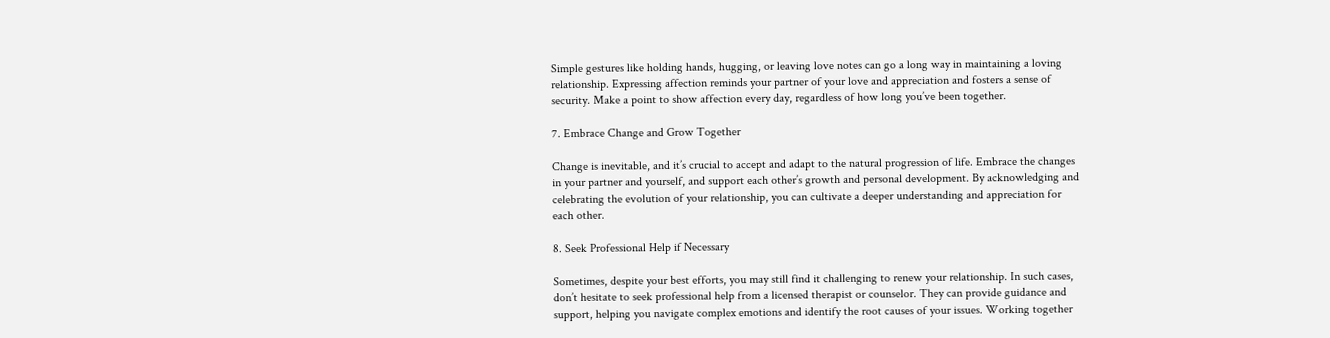Simple gestures like holding hands, hugging, or leaving love notes can go a long way in maintaining a loving relationship. Expressing affection reminds your partner of your love and appreciation and fosters a sense of security. Make a point to show affection every day, regardless of how long you’ve been together.

7. Embrace Change and Grow Together

Change is inevitable, and it’s crucial to accept and adapt to the natural progression of life. Embrace the changes in your partner and yourself, and support each other’s growth and personal development. By acknowledging and celebrating the evolution of your relationship, you can cultivate a deeper understanding and appreciation for each other.

8. Seek Professional Help if Necessary

Sometimes, despite your best efforts, you may still find it challenging to renew your relationship. In such cases, don’t hesitate to seek professional help from a licensed therapist or counselor. They can provide guidance and support, helping you navigate complex emotions and identify the root causes of your issues. Working together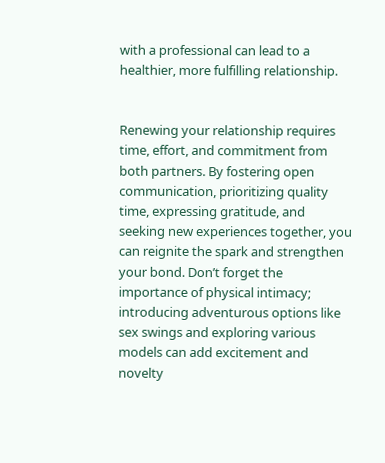with a professional can lead to a healthier, more fulfilling relationship.


Renewing your relationship requires time, effort, and commitment from both partners. By fostering open communication, prioritizing quality time, expressing gratitude, and seeking new experiences together, you can reignite the spark and strengthen your bond. Don’t forget the importance of physical intimacy; introducing adventurous options like sex swings and exploring various models can add excitement and novelty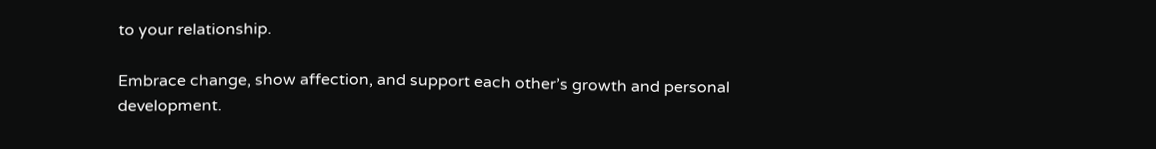to your relationship.

Embrace change, show affection, and support each other’s growth and personal development.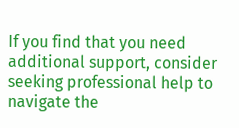If you find that you need additional support, consider seeking professional help to navigate the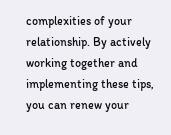complexities of your relationship. By actively working together and implementing these tips, you can renew your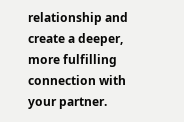relationship and create a deeper, more fulfilling connection with your partner.